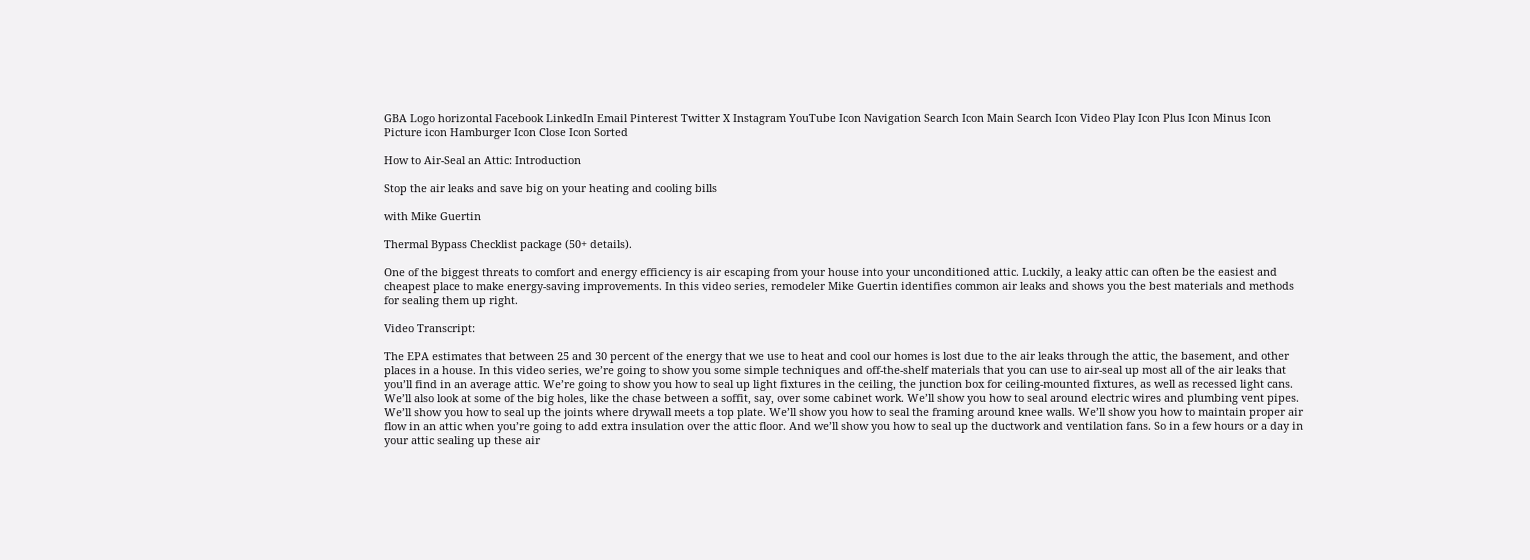GBA Logo horizontal Facebook LinkedIn Email Pinterest Twitter X Instagram YouTube Icon Navigation Search Icon Main Search Icon Video Play Icon Plus Icon Minus Icon Picture icon Hamburger Icon Close Icon Sorted

How to Air-Seal an Attic: Introduction

Stop the air leaks and save big on your heating and cooling bills

with Mike Guertin

Thermal Bypass Checklist package (50+ details).

One of the biggest threats to comfort and energy efficiency is air escaping from your house into your unconditioned attic. Luckily, a leaky attic can often be the easiest and cheapest place to make energy-saving improvements. In this video series, remodeler Mike Guertin identifies common air leaks and shows you the best materials and methods for sealing them up right.

Video Transcript:

The EPA estimates that between 25 and 30 percent of the energy that we use to heat and cool our homes is lost due to the air leaks through the attic, the basement, and other places in a house. In this video series, we’re going to show you some simple techniques and off-the-shelf materials that you can use to air-seal up most all of the air leaks that you’ll find in an average attic. We’re going to show you how to seal up light fixtures in the ceiling, the junction box for ceiling-mounted fixtures, as well as recessed light cans. We’ll also look at some of the big holes, like the chase between a soffit, say, over some cabinet work. We’ll show you how to seal around electric wires and plumbing vent pipes. We’ll show you how to seal up the joints where drywall meets a top plate. We’ll show you how to seal the framing around knee walls. We’ll show you how to maintain proper air flow in an attic when you’re going to add extra insulation over the attic floor. And we’ll show you how to seal up the ductwork and ventilation fans. So in a few hours or a day in your attic sealing up these air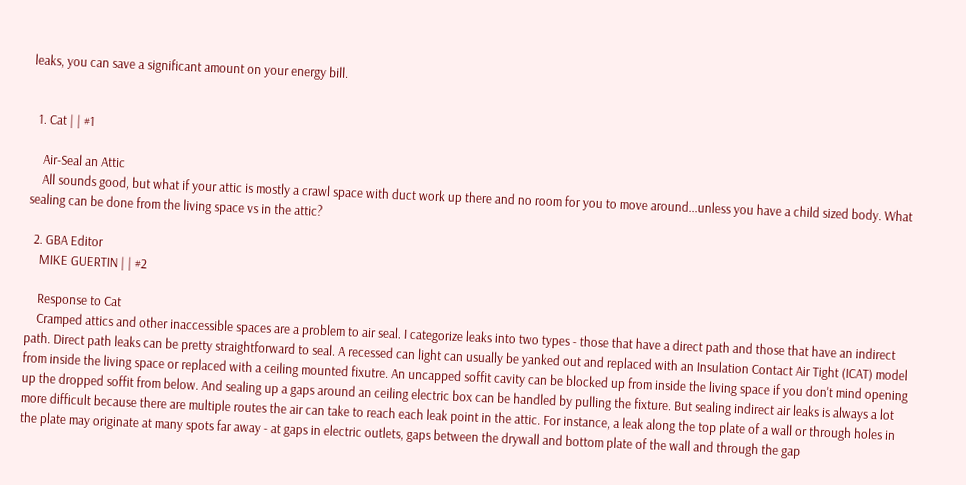leaks, you can save a significant amount on your energy bill.


  1. Cat | | #1

    Air-Seal an Attic
    All sounds good, but what if your attic is mostly a crawl space with duct work up there and no room for you to move around...unless you have a child sized body. What sealing can be done from the living space vs in the attic?

  2. GBA Editor
    MIKE GUERTIN | | #2

    Response to Cat
    Cramped attics and other inaccessible spaces are a problem to air seal. I categorize leaks into two types - those that have a direct path and those that have an indirect path. Direct path leaks can be pretty straightforward to seal. A recessed can light can usually be yanked out and replaced with an Insulation Contact Air Tight (ICAT) model from inside the living space or replaced with a ceiling mounted fixutre. An uncapped soffit cavity can be blocked up from inside the living space if you don't mind opening up the dropped soffit from below. And sealing up a gaps around an ceiling electric box can be handled by pulling the fixture. But sealing indirect air leaks is always a lot more difficult because there are multiple routes the air can take to reach each leak point in the attic. For instance, a leak along the top plate of a wall or through holes in the plate may originate at many spots far away - at gaps in electric outlets, gaps between the drywall and bottom plate of the wall and through the gap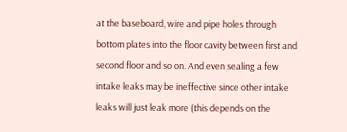at the baseboard, wire and pipe holes through bottom plates into the floor cavity between first and second floor and so on. And even sealing a few intake leaks may be ineffective since other intake leaks will just leak more (this depends on the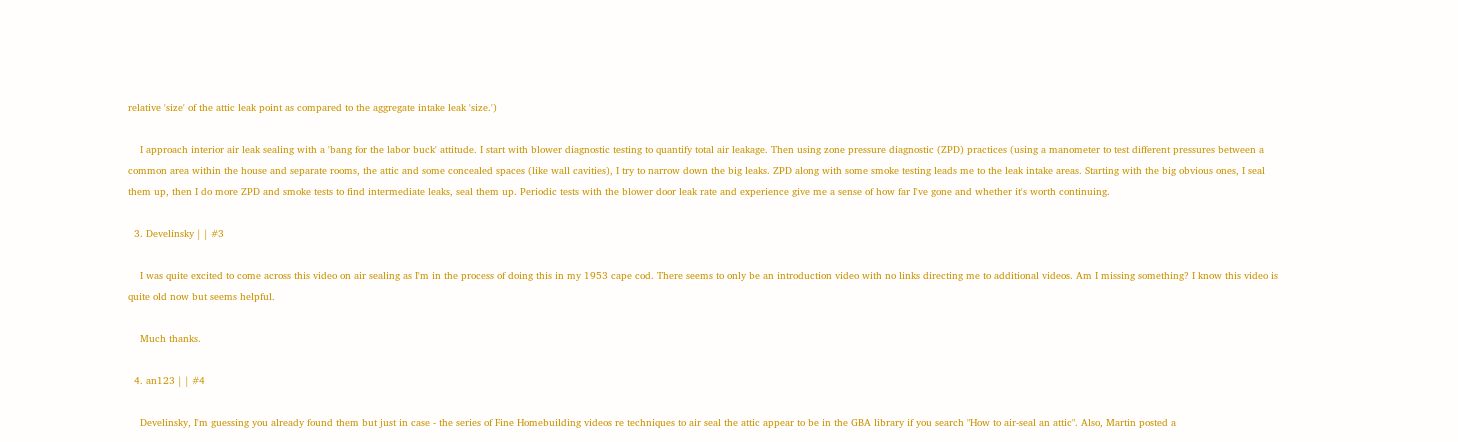relative 'size' of the attic leak point as compared to the aggregate intake leak 'size.')

    I approach interior air leak sealing with a 'bang for the labor buck' attitude. I start with blower diagnostic testing to quantify total air leakage. Then using zone pressure diagnostic (ZPD) practices (using a manometer to test different pressures between a common area within the house and separate rooms, the attic and some concealed spaces (like wall cavities), I try to narrow down the big leaks. ZPD along with some smoke testing leads me to the leak intake areas. Starting with the big obvious ones, I seal them up, then I do more ZPD and smoke tests to find intermediate leaks, seal them up. Periodic tests with the blower door leak rate and experience give me a sense of how far I've gone and whether it's worth continuing.

  3. Develinsky | | #3

    I was quite excited to come across this video on air sealing as I'm in the process of doing this in my 1953 cape cod. There seems to only be an introduction video with no links directing me to additional videos. Am I missing something? I know this video is quite old now but seems helpful.

    Much thanks.

  4. an123 | | #4

    Develinsky, I'm guessing you already found them but just in case - the series of Fine Homebuilding videos re techniques to air seal the attic appear to be in the GBA library if you search "How to air-seal an attic". Also, Martin posted a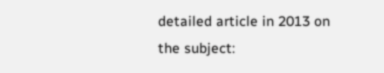detailed article in 2013 on the subject: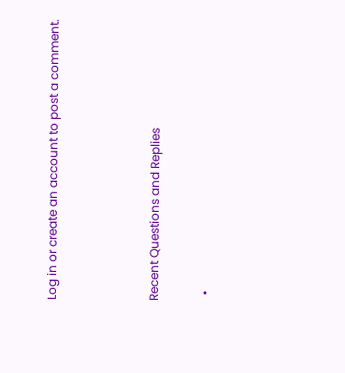Log in or create an account to post a comment.



Recent Questions and Replies

  •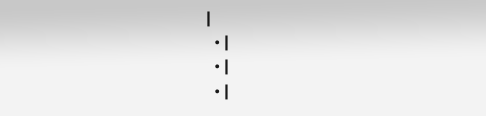|
  • |
  • |
  • |